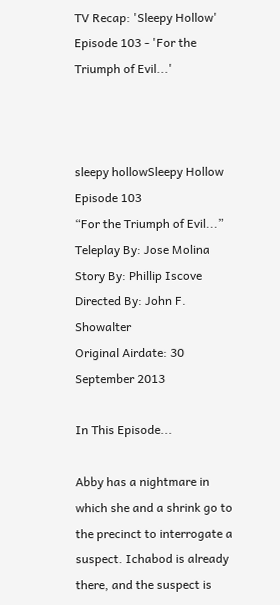TV Recap: 'Sleepy Hollow' Episode 103 - 'For the Triumph of Evil...'



sleepy hollowSleepy Hollow Episode 103
“For the Triumph of Evil...”
Teleplay By: Jose Molina
Story By: Phillip Iscove
Directed By: John F. Showalter
Original Airdate: 30 September 2013

In This Episode...

Abby has a nightmare in which she and a shrink go to the precinct to interrogate a suspect. Ichabod is already there, and the suspect is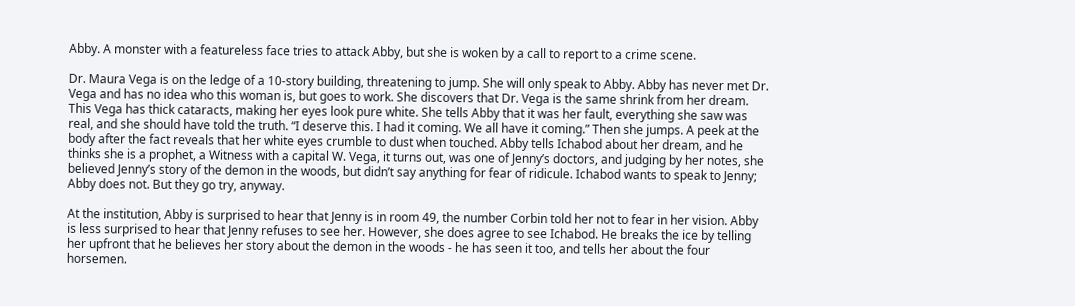Abby. A monster with a featureless face tries to attack Abby, but she is woken by a call to report to a crime scene.

Dr. Maura Vega is on the ledge of a 10-story building, threatening to jump. She will only speak to Abby. Abby has never met Dr. Vega and has no idea who this woman is, but goes to work. She discovers that Dr. Vega is the same shrink from her dream. This Vega has thick cataracts, making her eyes look pure white. She tells Abby that it was her fault, everything she saw was real, and she should have told the truth. “I deserve this. I had it coming. We all have it coming.” Then she jumps. A peek at the body after the fact reveals that her white eyes crumble to dust when touched. Abby tells Ichabod about her dream, and he thinks she is a prophet, a Witness with a capital W. Vega, it turns out, was one of Jenny’s doctors, and judging by her notes, she believed Jenny’s story of the demon in the woods, but didn’t say anything for fear of ridicule. Ichabod wants to speak to Jenny; Abby does not. But they go try, anyway.

At the institution, Abby is surprised to hear that Jenny is in room 49, the number Corbin told her not to fear in her vision. Abby is less surprised to hear that Jenny refuses to see her. However, she does agree to see Ichabod. He breaks the ice by telling her upfront that he believes her story about the demon in the woods - he has seen it too, and tells her about the four horsemen.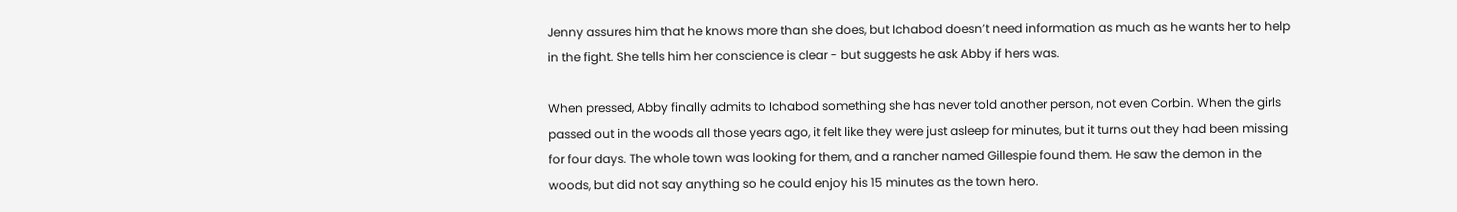Jenny assures him that he knows more than she does, but Ichabod doesn’t need information as much as he wants her to help in the fight. She tells him her conscience is clear - but suggests he ask Abby if hers was.

When pressed, Abby finally admits to Ichabod something she has never told another person, not even Corbin. When the girls passed out in the woods all those years ago, it felt like they were just asleep for minutes, but it turns out they had been missing for four days. The whole town was looking for them, and a rancher named Gillespie found them. He saw the demon in the woods, but did not say anything so he could enjoy his 15 minutes as the town hero.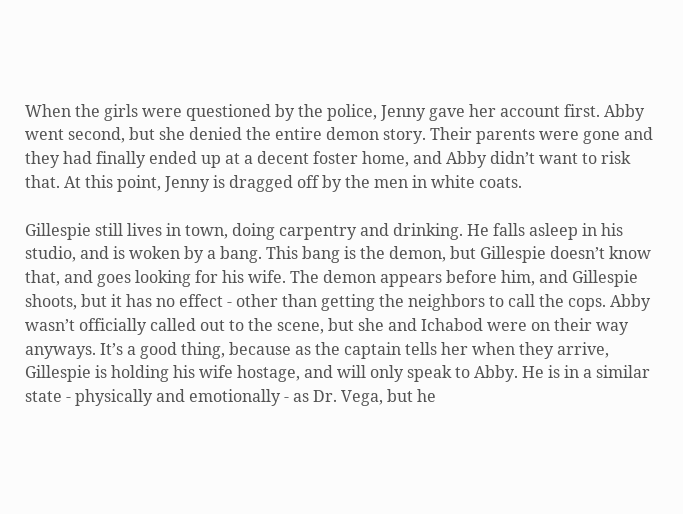When the girls were questioned by the police, Jenny gave her account first. Abby went second, but she denied the entire demon story. Their parents were gone and they had finally ended up at a decent foster home, and Abby didn’t want to risk that. At this point, Jenny is dragged off by the men in white coats.

Gillespie still lives in town, doing carpentry and drinking. He falls asleep in his studio, and is woken by a bang. This bang is the demon, but Gillespie doesn’t know that, and goes looking for his wife. The demon appears before him, and Gillespie shoots, but it has no effect - other than getting the neighbors to call the cops. Abby wasn’t officially called out to the scene, but she and Ichabod were on their way anyways. It’s a good thing, because as the captain tells her when they arrive, Gillespie is holding his wife hostage, and will only speak to Abby. He is in a similar state - physically and emotionally - as Dr. Vega, but he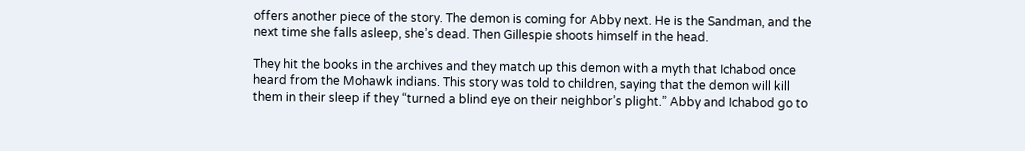offers another piece of the story. The demon is coming for Abby next. He is the Sandman, and the next time she falls asleep, she’s dead. Then Gillespie shoots himself in the head.

They hit the books in the archives and they match up this demon with a myth that Ichabod once heard from the Mohawk indians. This story was told to children, saying that the demon will kill them in their sleep if they “turned a blind eye on their neighbor’s plight.” Abby and Ichabod go to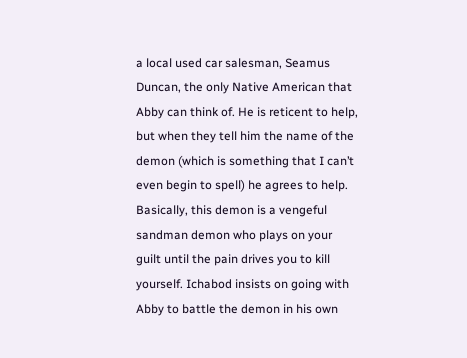a local used car salesman, Seamus Duncan, the only Native American that Abby can think of. He is reticent to help, but when they tell him the name of the demon (which is something that I can’t even begin to spell) he agrees to help. Basically, this demon is a vengeful sandman demon who plays on your guilt until the pain drives you to kill yourself. Ichabod insists on going with Abby to battle the demon in his own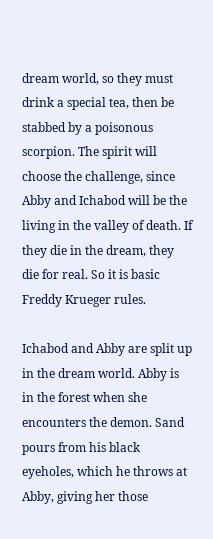dream world, so they must drink a special tea, then be stabbed by a poisonous scorpion. The spirit will choose the challenge, since Abby and Ichabod will be the living in the valley of death. If they die in the dream, they die for real. So it is basic Freddy Krueger rules.

Ichabod and Abby are split up in the dream world. Abby is in the forest when she encounters the demon. Sand pours from his black eyeholes, which he throws at Abby, giving her those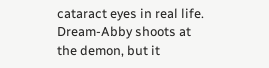cataract eyes in real life. Dream-Abby shoots at the demon, but it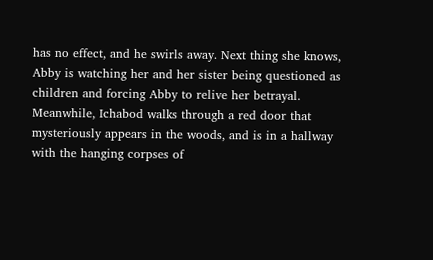has no effect, and he swirls away. Next thing she knows, Abby is watching her and her sister being questioned as children and forcing Abby to relive her betrayal. Meanwhile, Ichabod walks through a red door that mysteriously appears in the woods, and is in a hallway with the hanging corpses of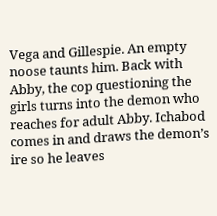Vega and Gillespie. An empty noose taunts him. Back with Abby, the cop questioning the girls turns into the demon who reaches for adult Abby. Ichabod comes in and draws the demon’s ire so he leaves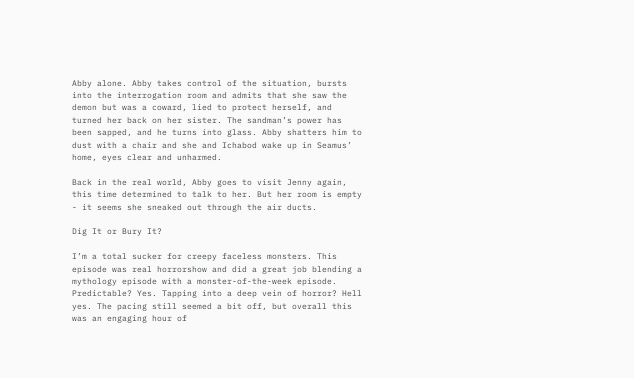Abby alone. Abby takes control of the situation, bursts into the interrogation room and admits that she saw the demon but was a coward, lied to protect herself, and turned her back on her sister. The sandman’s power has been sapped, and he turns into glass. Abby shatters him to dust with a chair and she and Ichabod wake up in Seamus’ home, eyes clear and unharmed.

Back in the real world, Abby goes to visit Jenny again, this time determined to talk to her. But her room is empty - it seems she sneaked out through the air ducts.

Dig It or Bury It?

I’m a total sucker for creepy faceless monsters. This episode was real horrorshow and did a great job blending a mythology episode with a monster-of-the-week episode. Predictable? Yes. Tapping into a deep vein of horror? Hell yes. The pacing still seemed a bit off, but overall this was an engaging hour of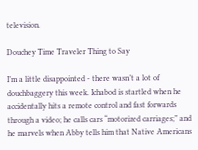television.

Douchey Time Traveler Thing to Say

I’m a little disappointed - there wasn’t a lot of douchbaggery this week. Ichabod is startled when he accidentally hits a remote control and fast forwards through a video; he calls cars “motorized carriages;” and he marvels when Abby tells him that Native Americans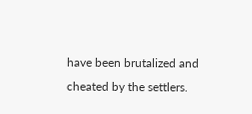have been brutalized and cheated by the settlers.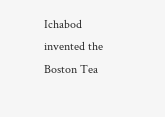Ichabod invented the Boston Tea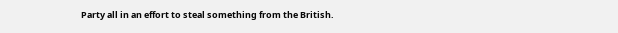Party all in an effort to steal something from the British.